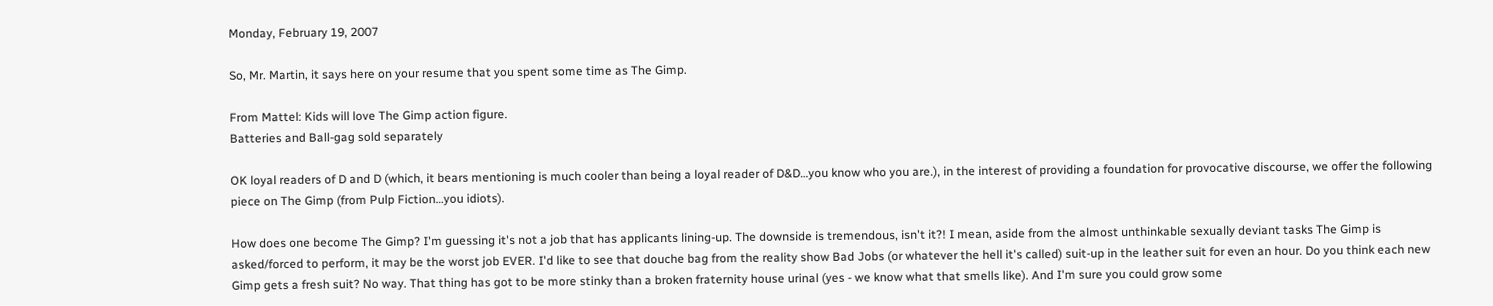Monday, February 19, 2007

So, Mr. Martin, it says here on your resume that you spent some time as The Gimp.

From Mattel: Kids will love The Gimp action figure.
Batteries and Ball-gag sold separately

OK loyal readers of D and D (which, it bears mentioning is much cooler than being a loyal reader of D&D…you know who you are.), in the interest of providing a foundation for provocative discourse, we offer the following piece on The Gimp (from Pulp Fiction…you idiots).

How does one become The Gimp? I'm guessing it's not a job that has applicants lining-up. The downside is tremendous, isn't it?! I mean, aside from the almost unthinkable sexually deviant tasks The Gimp is asked/forced to perform, it may be the worst job EVER. I'd like to see that douche bag from the reality show Bad Jobs (or whatever the hell it's called) suit-up in the leather suit for even an hour. Do you think each new Gimp gets a fresh suit? No way. That thing has got to be more stinky than a broken fraternity house urinal (yes - we know what that smells like). And I'm sure you could grow some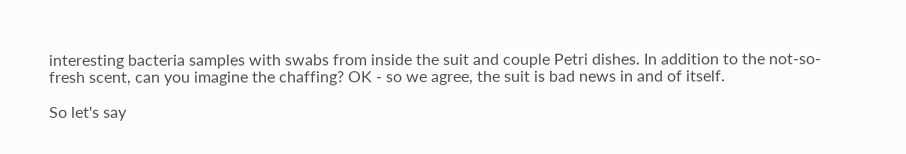interesting bacteria samples with swabs from inside the suit and couple Petri dishes. In addition to the not-so-fresh scent, can you imagine the chaffing? OK - so we agree, the suit is bad news in and of itself.

So let's say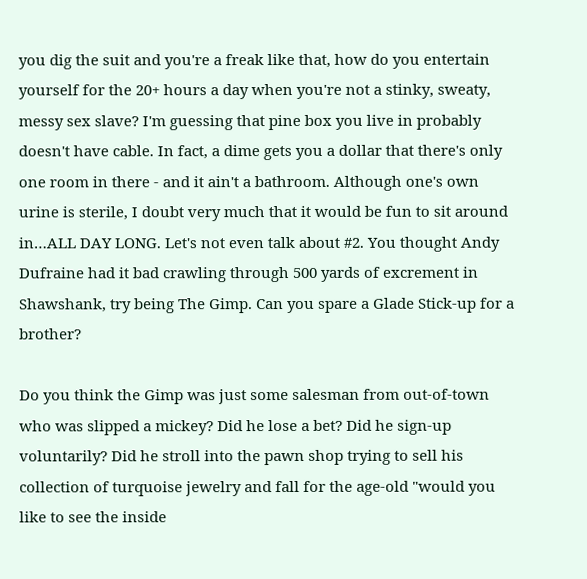you dig the suit and you're a freak like that, how do you entertain yourself for the 20+ hours a day when you're not a stinky, sweaty, messy sex slave? I'm guessing that pine box you live in probably doesn't have cable. In fact, a dime gets you a dollar that there's only one room in there - and it ain't a bathroom. Although one's own urine is sterile, I doubt very much that it would be fun to sit around in…ALL DAY LONG. Let's not even talk about #2. You thought Andy Dufraine had it bad crawling through 500 yards of excrement in Shawshank, try being The Gimp. Can you spare a Glade Stick-up for a brother?

Do you think the Gimp was just some salesman from out-of-town who was slipped a mickey? Did he lose a bet? Did he sign-up voluntarily? Did he stroll into the pawn shop trying to sell his collection of turquoise jewelry and fall for the age-old "would you like to see the inside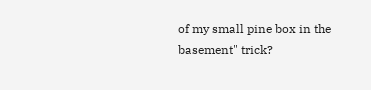of my small pine box in the basement" trick?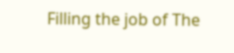Filling the job of The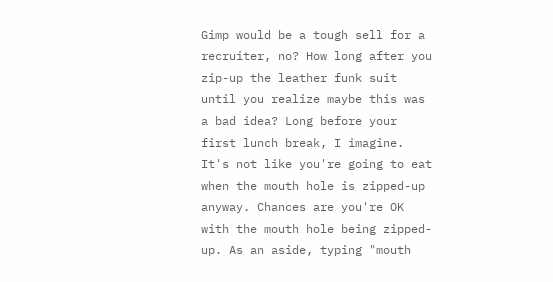Gimp would be a tough sell for a recruiter, no? How long after you zip-up the leather funk suit until you realize maybe this was a bad idea? Long before your first lunch break, I imagine. It's not like you're going to eat when the mouth hole is zipped-up anyway. Chances are you're OK with the mouth hole being zipped-up. As an aside, typing "mouth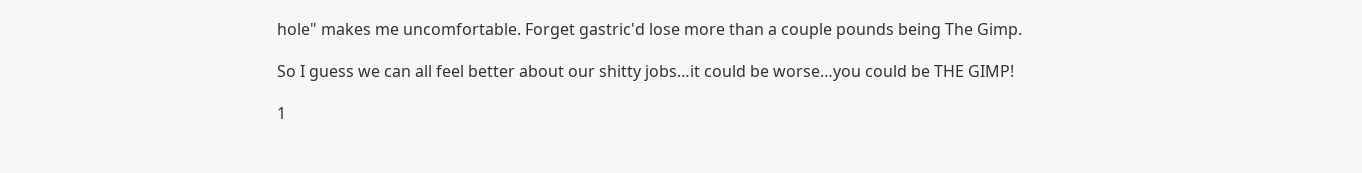hole" makes me uncomfortable. Forget gastric'd lose more than a couple pounds being The Gimp.

So I guess we can all feel better about our shitty jobs…it could be worse…you could be THE GIMP!

1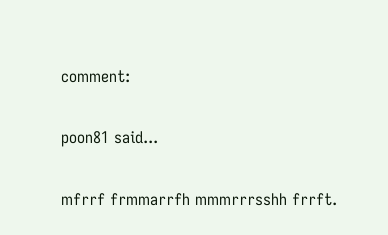comment:

poon81 said...

mfrrf frmmarrfh mmmrrrsshh frrft.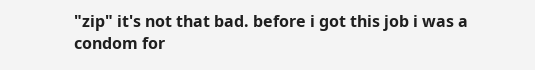"zip" it's not that bad. before i got this job i was a condom for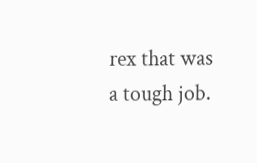rex that was a tough job.